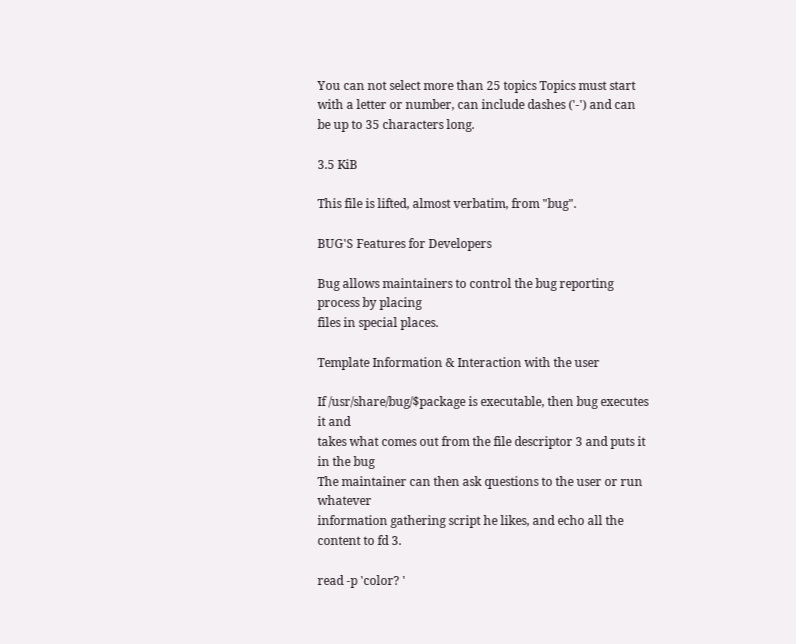You can not select more than 25 topics Topics must start with a letter or number, can include dashes ('-') and can be up to 35 characters long.

3.5 KiB

This file is lifted, almost verbatim, from "bug".

BUG'S Features for Developers

Bug allows maintainers to control the bug reporting process by placing
files in special places.

Template Information & Interaction with the user

If /usr/share/bug/$package is executable, then bug executes it and
takes what comes out from the file descriptor 3 and puts it in the bug
The maintainer can then ask questions to the user or run whatever
information gathering script he likes, and echo all the content to fd 3.

read -p 'color? '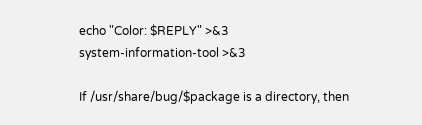echo "Color: $REPLY" >&3
system-information-tool >&3

If /usr/share/bug/$package is a directory, then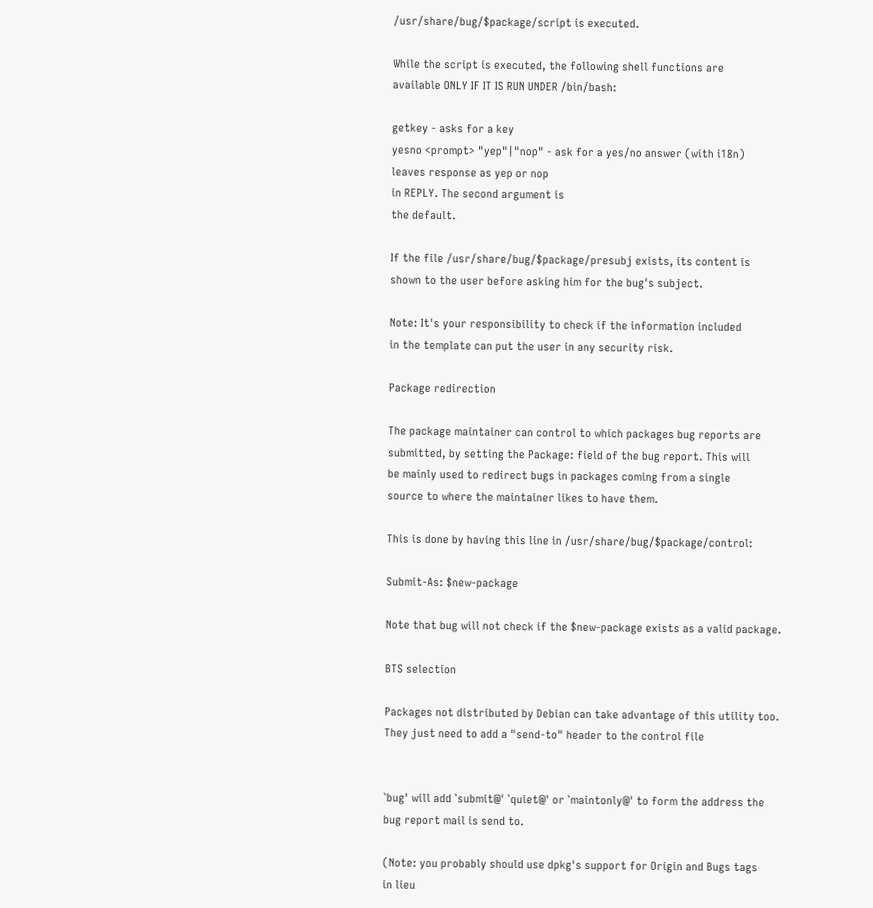/usr/share/bug/$package/script is executed.

While the script is executed, the following shell functions are
available ONLY IF IT IS RUN UNDER /bin/bash:

getkey - asks for a key
yesno <prompt> "yep"|"nop" - ask for a yes/no answer (with i18n)
leaves response as yep or nop
in REPLY. The second argument is
the default.

If the file /usr/share/bug/$package/presubj exists, its content is
shown to the user before asking him for the bug's subject.

Note: It's your responsibility to check if the information included
in the template can put the user in any security risk.

Package redirection

The package maintainer can control to which packages bug reports are
submitted, by setting the Package: field of the bug report. This will
be mainly used to redirect bugs in packages coming from a single
source to where the maintainer likes to have them.

This is done by having this line in /usr/share/bug/$package/control:

Submit-As: $new-package

Note that bug will not check if the $new-package exists as a valid package.

BTS selection

Packages not distributed by Debian can take advantage of this utility too.
They just need to add a "send-to" header to the control file


`bug' will add `submit@' `quiet@' or `maintonly@' to form the address the
bug report mail is send to.

(Note: you probably should use dpkg's support for Origin and Bugs tags
in lieu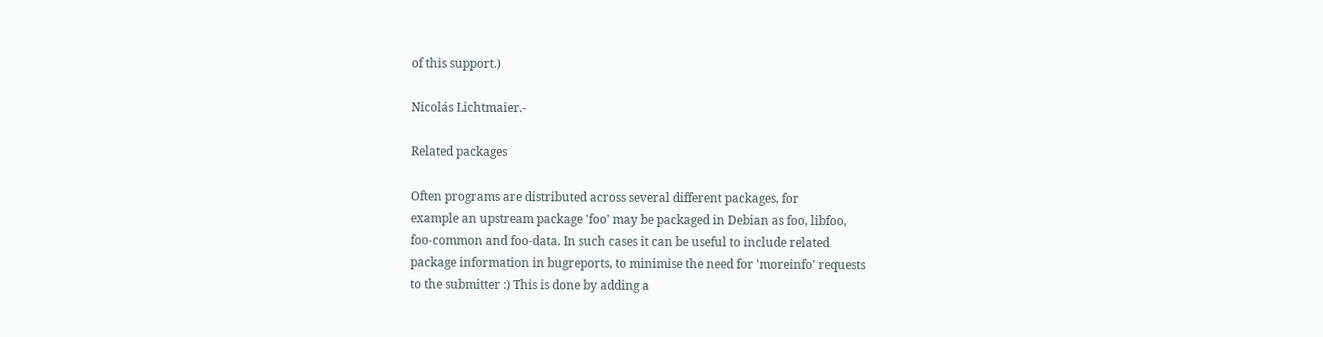of this support.)

Nicolás Lichtmaier.-

Related packages

Often programs are distributed across several different packages, for
example an upstream package 'foo' may be packaged in Debian as foo, libfoo,
foo-common and foo-data. In such cases it can be useful to include related
package information in bugreports, to minimise the need for 'moreinfo' requests
to the submitter :) This is done by adding a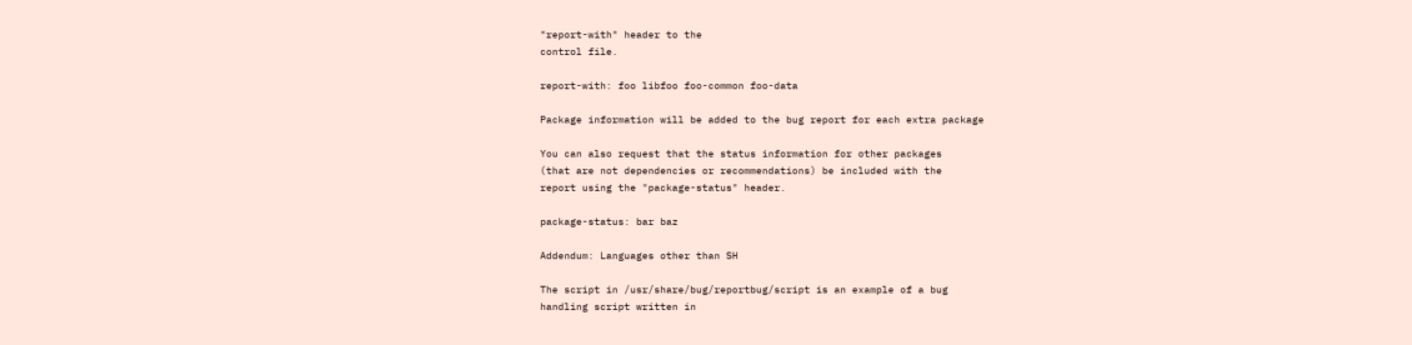"report-with" header to the
control file.

report-with: foo libfoo foo-common foo-data

Package information will be added to the bug report for each extra package

You can also request that the status information for other packages
(that are not dependencies or recommendations) be included with the
report using the "package-status" header.

package-status: bar baz

Addendum: Languages other than SH

The script in /usr/share/bug/reportbug/script is an example of a bug
handling script written in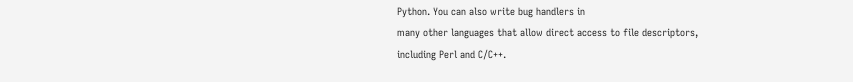Python. You can also write bug handlers in
many other languages that allow direct access to file descriptors,
including Perl and C/C++.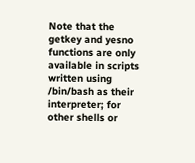Note that the getkey and yesno functions are only available in scripts
written using /bin/bash as their interpreter; for other shells or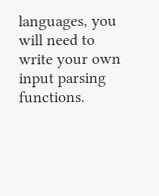languages, you will need to write your own input parsing functions.